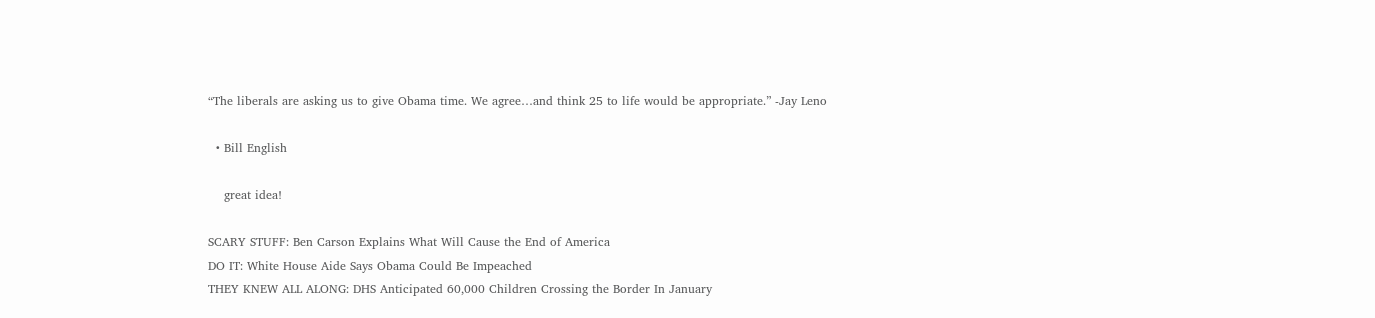“The liberals are asking us to give Obama time. We agree…and think 25 to life would be appropriate.” -Jay Leno

  • Bill English

    great idea!

SCARY STUFF: Ben Carson Explains What Will Cause the End of America
DO IT: White House Aide Says Obama Could Be Impeached
THEY KNEW ALL ALONG: DHS Anticipated 60,000 Children Crossing the Border In January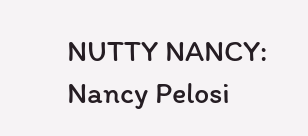NUTTY NANCY: Nancy Pelosi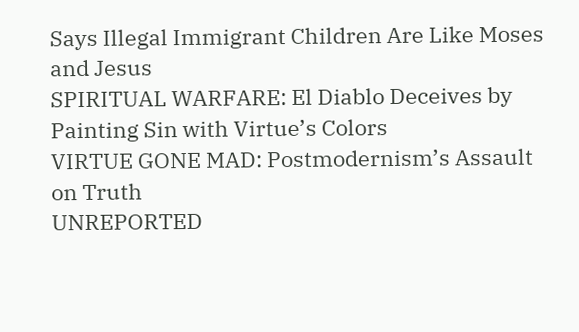Says Illegal Immigrant Children Are Like Moses and Jesus
SPIRITUAL WARFARE: El Diablo Deceives by Painting Sin with Virtue’s Colors
VIRTUE GONE MAD: Postmodernism’s Assault on Truth
UNREPORTED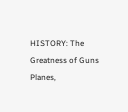HISTORY: The Greatness of Guns
Planes,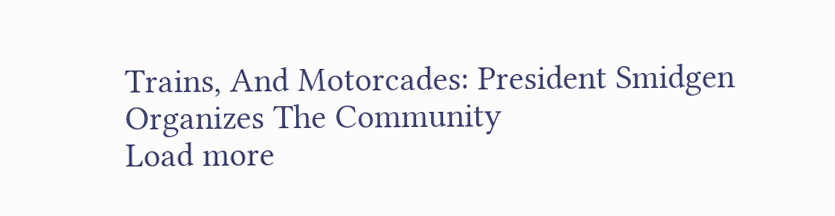Trains, And Motorcades: President Smidgen Organizes The Community
Load more